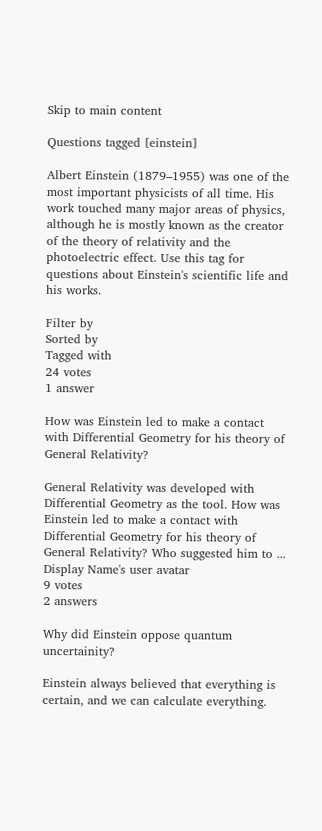Skip to main content

Questions tagged [einstein]

Albert Einstein (1879–1955) was one of the most important physicists of all time. His work touched many major areas of physics, although he is mostly known as the creator of the theory of relativity and the photoelectric effect. Use this tag for questions about Einstein's scientific life and his works.

Filter by
Sorted by
Tagged with
24 votes
1 answer

How was Einstein led to make a contact with Differential Geometry for his theory of General Relativity?

General Relativity was developed with Differential Geometry as the tool. How was Einstein led to make a contact with Differential Geometry for his theory of General Relativity? Who suggested him to ...
Display Name's user avatar
9 votes
2 answers

Why did Einstein oppose quantum uncertainity?

Einstein always believed that everything is certain, and we can calculate everything.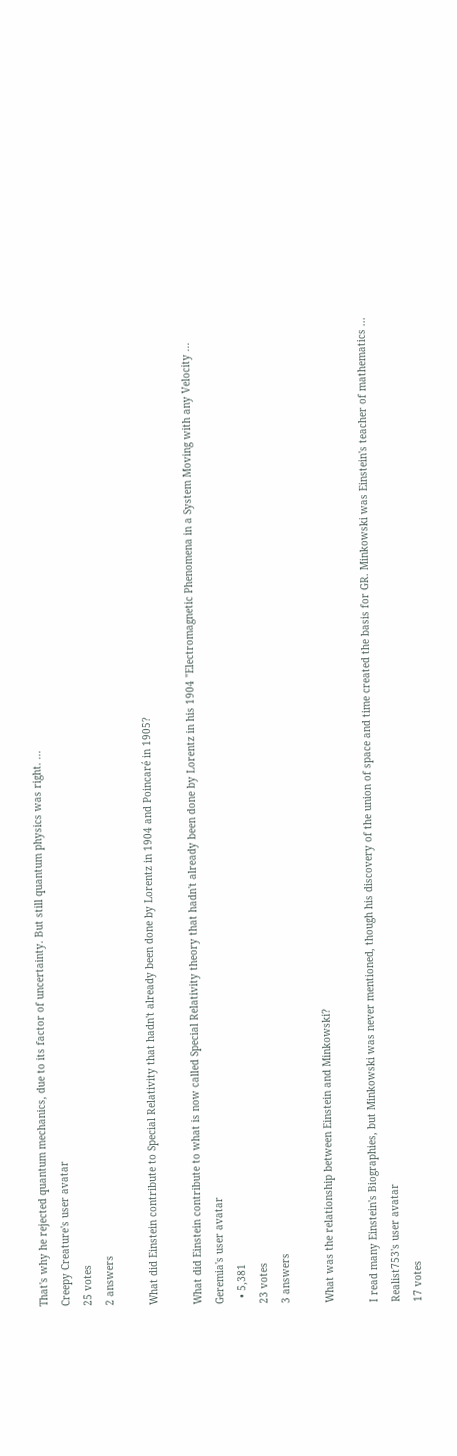That's why he rejected quantum mechanics, due to its factor of uncertainty. But still quantum physics was right. ...
Creepy Creature's user avatar
25 votes
2 answers

What did Einstein contribute to Special Relativity that hadn't already been done by Lorentz in 1904 and Poincaré in 1905?

What did Einstein contribute to what is now called Special Relativity theory that hadn't already been done by Lorentz in his 1904 "Electromagnetic Phenomena in a System Moving with any Velocity ...
Geremia's user avatar
  • 5,381
23 votes
3 answers

What was the relationship between Einstein and Minkowski?

I read many Einstein's Biographies, but Minkowski was never mentioned, though his discovery of the union of space and time created the basis for GR. Minkowski was Einstein's teacher of mathematics ...
Realist753's user avatar
17 votes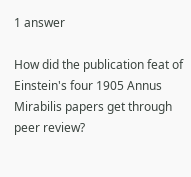1 answer

How did the publication feat of Einstein's four 1905 Annus Mirabilis papers get through peer review?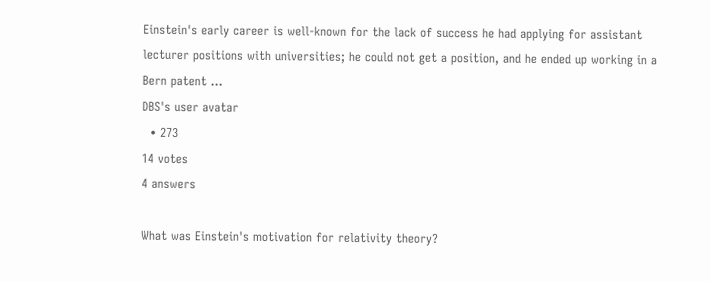Einstein's early career is well-known for the lack of success he had applying for assistant lecturer positions with universities; he could not get a position, and he ended up working in a Bern patent ...
DBS's user avatar
  • 273
14 votes
4 answers

What was Einstein's motivation for relativity theory?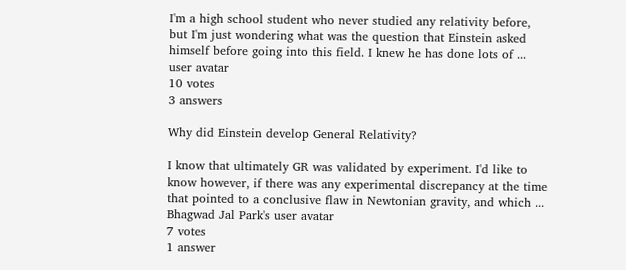I'm a high school student who never studied any relativity before, but I'm just wondering what was the question that Einstein asked himself before going into this field. I knew he has done lots of ...
user avatar
10 votes
3 answers

Why did Einstein develop General Relativity?

I know that ultimately GR was validated by experiment. I'd like to know however, if there was any experimental discrepancy at the time that pointed to a conclusive flaw in Newtonian gravity, and which ...
Bhagwad Jal Park's user avatar
7 votes
1 answer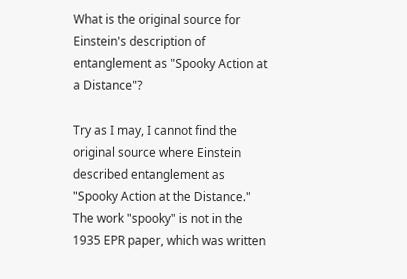What is the original source for Einstein's description of entanglement as "Spooky Action at a Distance"?

Try as I may, I cannot find the original source where Einstein described entanglement as "Spooky Action at the Distance." The work "spooky" is not in the 1935 EPR paper, which was written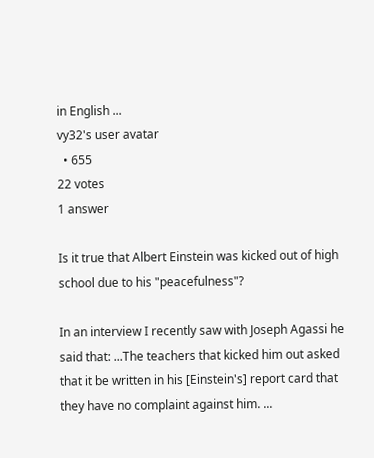in English ...
vy32's user avatar
  • 655
22 votes
1 answer

Is it true that Albert Einstein was kicked out of high school due to his "peacefulness"?

In an interview I recently saw with Joseph Agassi he said that: ...The teachers that kicked him out asked that it be written in his [Einstein's] report card that they have no complaint against him. ...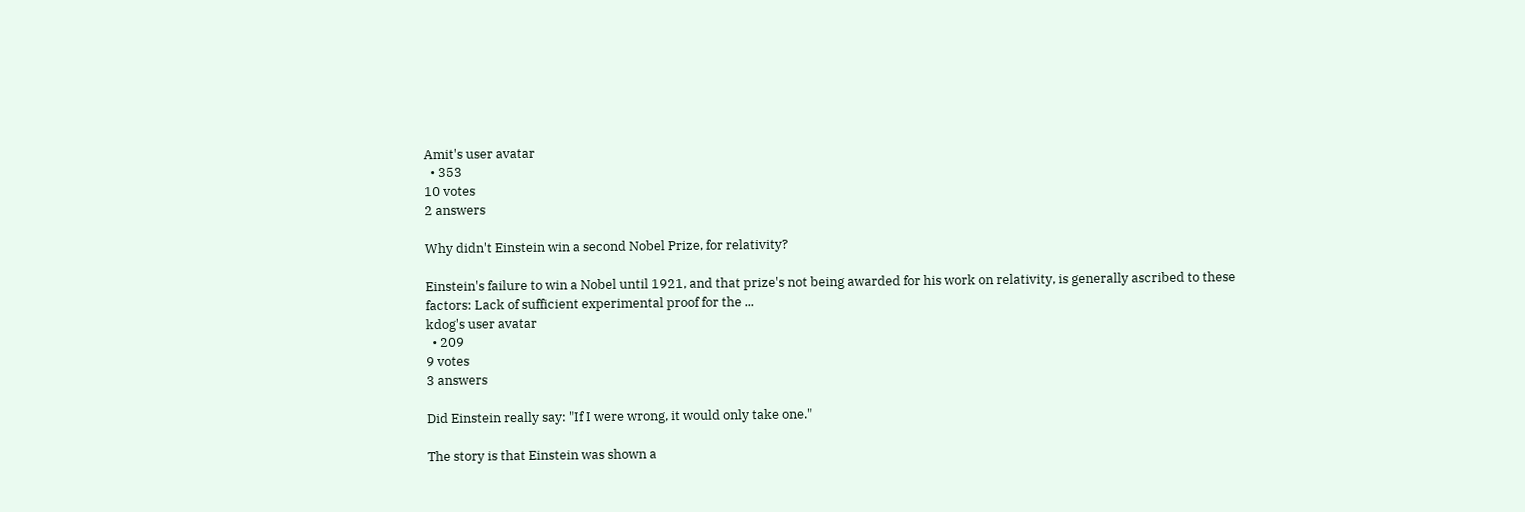Amit's user avatar
  • 353
10 votes
2 answers

Why didn't Einstein win a second Nobel Prize, for relativity?

Einstein's failure to win a Nobel until 1921, and that prize's not being awarded for his work on relativity, is generally ascribed to these factors: Lack of sufficient experimental proof for the ...
kdog's user avatar
  • 209
9 votes
3 answers

Did Einstein really say: "If I were wrong, it would only take one."

The story is that Einstein was shown a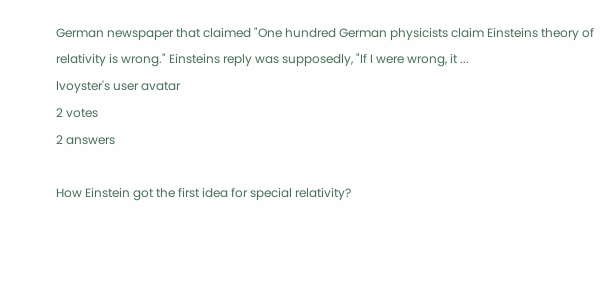German newspaper that claimed "One hundred German physicists claim Einsteins theory of relativity is wrong." Einsteins reply was supposedly, "If I were wrong, it ...
lvoyster's user avatar
2 votes
2 answers

How Einstein got the first idea for special relativity?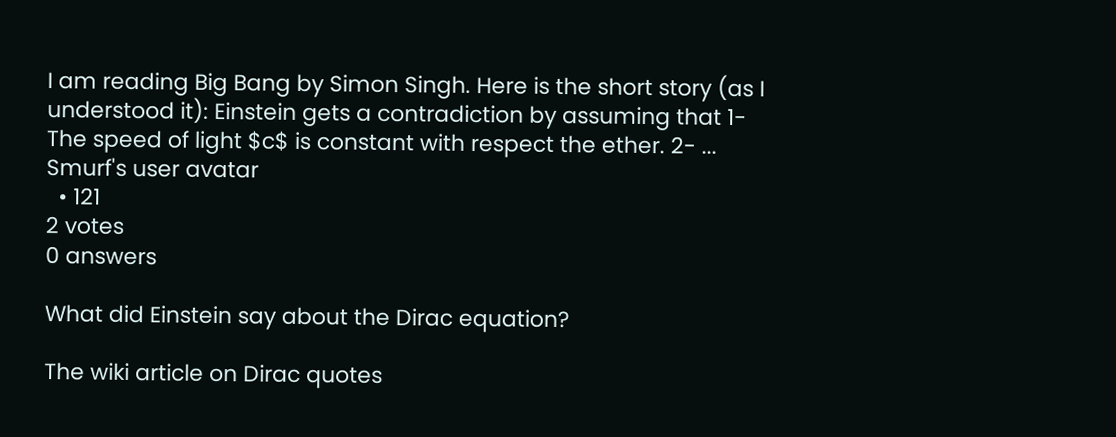I am reading Big Bang by Simon Singh. Here is the short story (as I understood it): Einstein gets a contradiction by assuming that 1- The speed of light $c$ is constant with respect the ether. 2- ...
Smurf's user avatar
  • 121
2 votes
0 answers

What did Einstein say about the Dirac equation?

The wiki article on Dirac quotes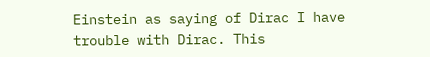Einstein as saying of Dirac I have trouble with Dirac. This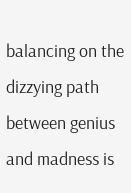balancing on the dizzying path between genius and madness is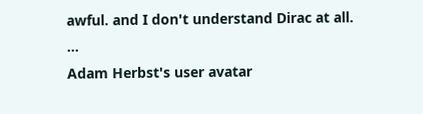awful. and I don't understand Dirac at all. ...
Adam Herbst's user avatar